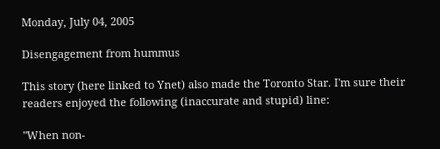Monday, July 04, 2005

Disengagement from hummus

This story (here linked to Ynet) also made the Toronto Star. I'm sure their readers enjoyed the following (inaccurate and stupid) line:

"When non-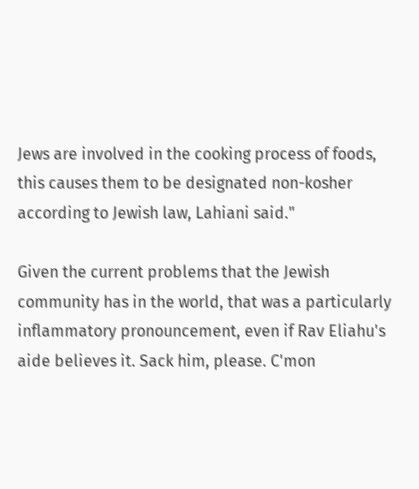Jews are involved in the cooking process of foods, this causes them to be designated non-kosher according to Jewish law, Lahiani said."

Given the current problems that the Jewish community has in the world, that was a particularly inflammatory pronouncement, even if Rav Eliahu's aide believes it. Sack him, please. C'mon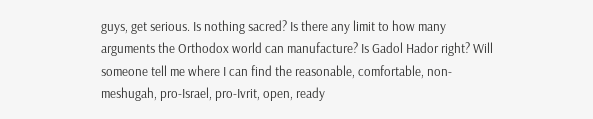guys, get serious. Is nothing sacred? Is there any limit to how many arguments the Orthodox world can manufacture? Is Gadol Hador right? Will someone tell me where I can find the reasonable, comfortable, non-meshugah, pro-Israel, pro-Ivrit, open, ready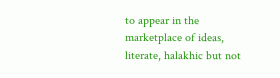to appear in the marketplace of ideas, literate, halakhic but not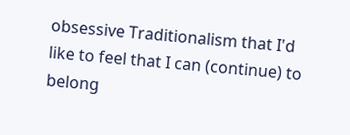obsessive Traditionalism that I'd like to feel that I can (continue) to belong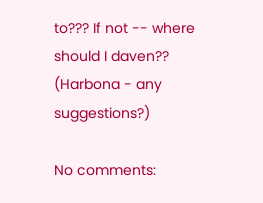to??? If not -- where should I daven?? (Harbona - any suggestions?)

No comments: